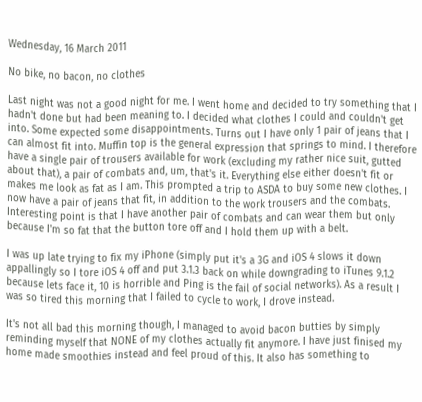Wednesday, 16 March 2011

No bike, no bacon, no clothes

Last night was not a good night for me. I went home and decided to try something that I hadn't done but had been meaning to. I decided what clothes I could and couldn't get into. Some expected some disappointments. Turns out I have only 1 pair of jeans that I can almost fit into. Muffin top is the general expression that springs to mind. I therefore have a single pair of trousers available for work (excluding my rather nice suit, gutted about that), a pair of combats and, um, that's it. Everything else either doesn't fit or makes me look as fat as I am. This prompted a trip to ASDA to buy some new clothes. I now have a pair of jeans that fit, in addition to the work trousers and the combats. Interesting point is that I have another pair of combats and can wear them but only because I'm so fat that the button tore off and I hold them up with a belt.

I was up late trying to fix my iPhone (simply put it's a 3G and iOS 4 slows it down appallingly so I tore iOS 4 off and put 3.1.3 back on while downgrading to iTunes 9.1.2 because lets face it, 10 is horrible and Ping is the fail of social networks). As a result I was so tired this morning that I failed to cycle to work, I drove instead.

It's not all bad this morning though, I managed to avoid bacon butties by simply reminding myself that NONE of my clothes actually fit anymore. I have just finised my home made smoothies instead and feel proud of this. It also has something to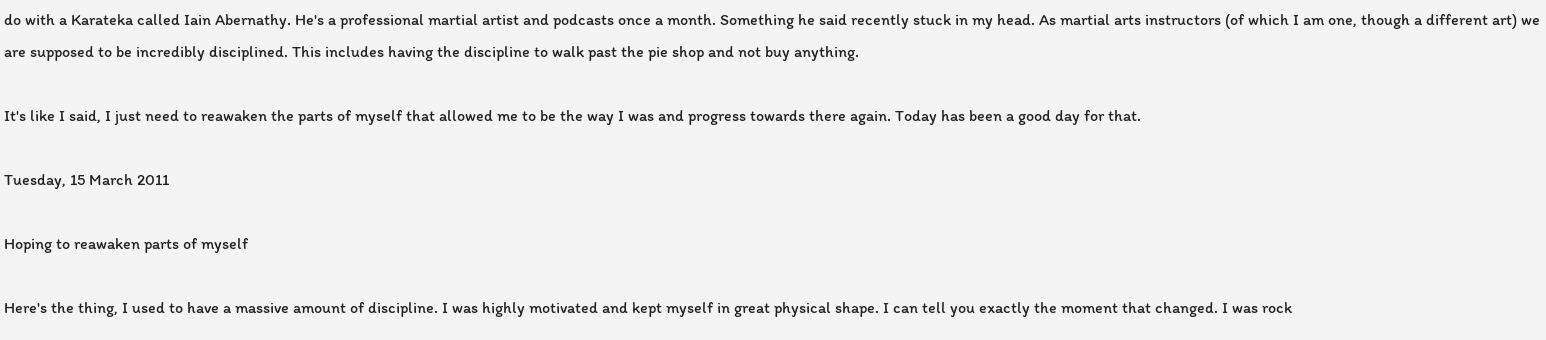do with a Karateka called Iain Abernathy. He's a professional martial artist and podcasts once a month. Something he said recently stuck in my head. As martial arts instructors (of which I am one, though a different art) we are supposed to be incredibly disciplined. This includes having the discipline to walk past the pie shop and not buy anything.

It's like I said, I just need to reawaken the parts of myself that allowed me to be the way I was and progress towards there again. Today has been a good day for that.

Tuesday, 15 March 2011

Hoping to reawaken parts of myself

Here's the thing, I used to have a massive amount of discipline. I was highly motivated and kept myself in great physical shape. I can tell you exactly the moment that changed. I was rock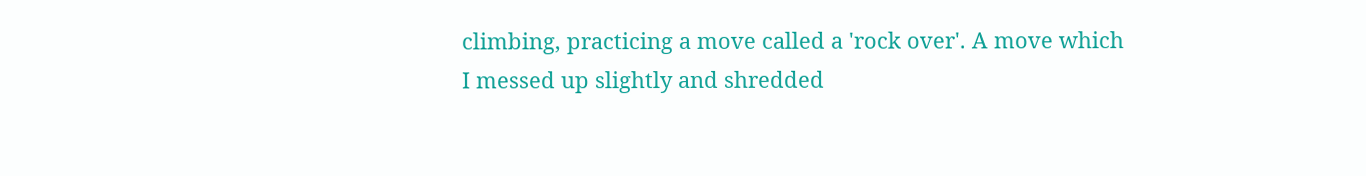climbing, practicing a move called a 'rock over'. A move which I messed up slightly and shredded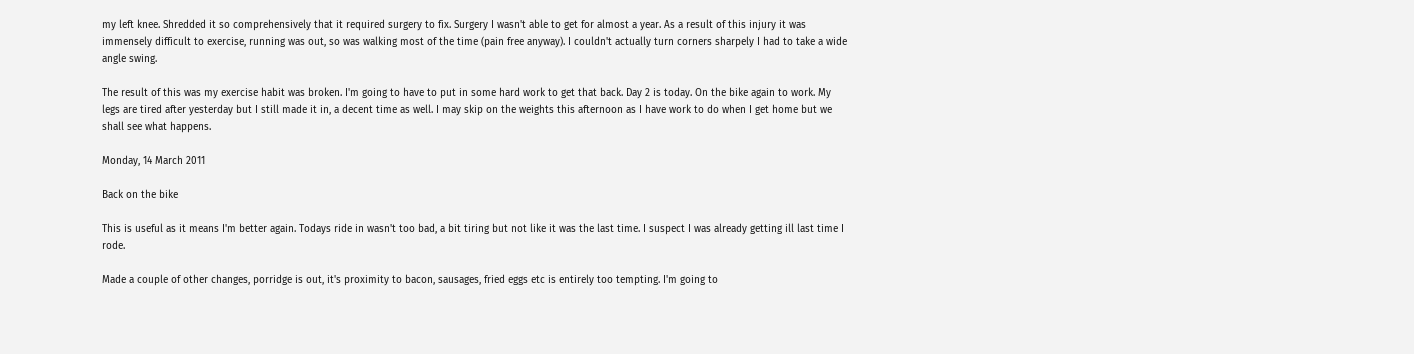my left knee. Shredded it so comprehensively that it required surgery to fix. Surgery I wasn't able to get for almost a year. As a result of this injury it was immensely difficult to exercise, running was out, so was walking most of the time (pain free anyway). I couldn't actually turn corners sharpely I had to take a wide angle swing.

The result of this was my exercise habit was broken. I'm going to have to put in some hard work to get that back. Day 2 is today. On the bike again to work. My legs are tired after yesterday but I still made it in, a decent time as well. I may skip on the weights this afternoon as I have work to do when I get home but we shall see what happens.

Monday, 14 March 2011

Back on the bike

This is useful as it means I'm better again. Todays ride in wasn't too bad, a bit tiring but not like it was the last time. I suspect I was already getting ill last time I rode.

Made a couple of other changes, porridge is out, it's proximity to bacon, sausages, fried eggs etc is entirely too tempting. I'm going to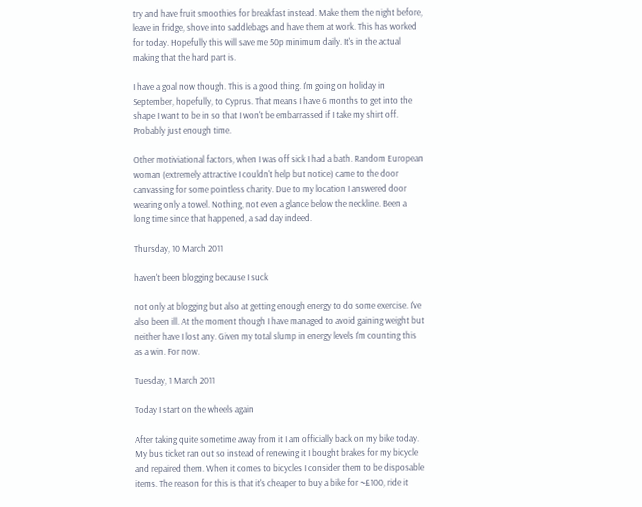try and have fruit smoothies for breakfast instead. Make them the night before, leave in fridge, shove into saddlebags and have them at work. This has worked for today. Hopefully this will save me 50p minimum daily. It's in the actual making that the hard part is.

I have a goal now though. This is a good thing. I'm going on holiday in September, hopefully, to Cyprus. That means I have 6 months to get into the shape I want to be in so that I won't be embarrassed if I take my shirt off. Probably just enough time.

Other motiviational factors, when I was off sick I had a bath. Random European woman (extremely attractive I couldn't help but notice) came to the door canvassing for some pointless charity. Due to my location I answered door wearing only a towel. Nothing, not even a glance below the neckline. Been a long time since that happened, a sad day indeed.

Thursday, 10 March 2011

haven't been blogging because I suck

not only at blogging but also at getting enough energy to do some exercise. I've also been ill. At the moment though I have managed to avoid gaining weight but neither have I lost any. Given my total slump in energy levels I'm counting this as a win. For now.

Tuesday, 1 March 2011

Today I start on the wheels again

After taking quite sometime away from it I am officially back on my bike today. My bus ticket ran out so instead of renewing it I bought brakes for my bicycle and repaired them. When it comes to bicycles I consider them to be disposable items. The reason for this is that it's cheaper to buy a bike for ~£100, ride it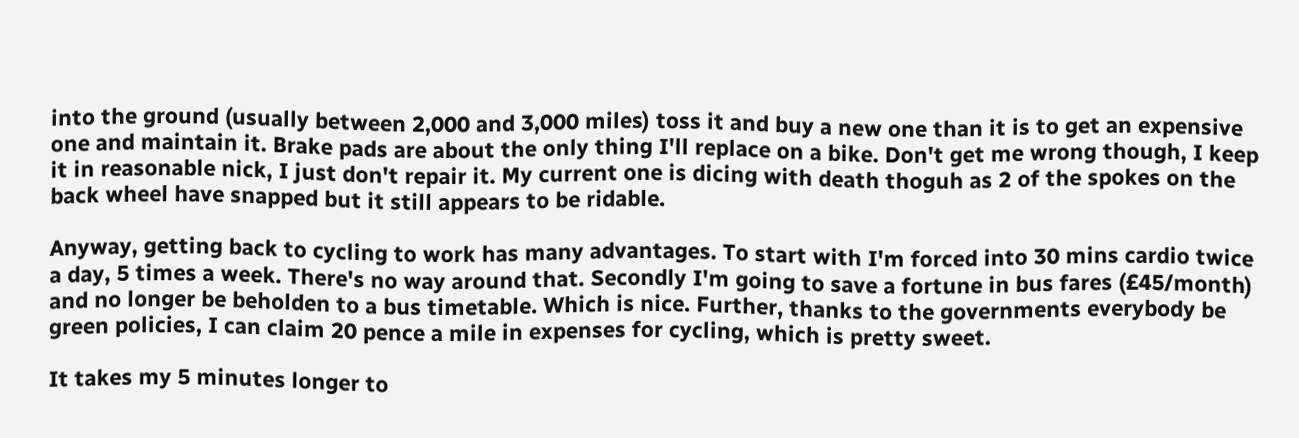into the ground (usually between 2,000 and 3,000 miles) toss it and buy a new one than it is to get an expensive one and maintain it. Brake pads are about the only thing I'll replace on a bike. Don't get me wrong though, I keep it in reasonable nick, I just don't repair it. My current one is dicing with death thoguh as 2 of the spokes on the back wheel have snapped but it still appears to be ridable.

Anyway, getting back to cycling to work has many advantages. To start with I'm forced into 30 mins cardio twice a day, 5 times a week. There's no way around that. Secondly I'm going to save a fortune in bus fares (£45/month) and no longer be beholden to a bus timetable. Which is nice. Further, thanks to the governments everybody be green policies, I can claim 20 pence a mile in expenses for cycling, which is pretty sweet.

It takes my 5 minutes longer to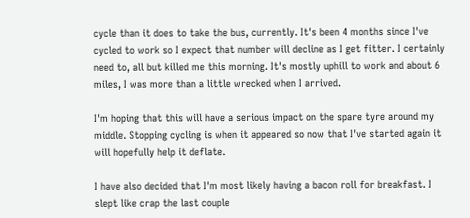cycle than it does to take the bus, currently. It's been 4 months since I've cycled to work so I expect that number will decline as I get fitter. I certainly need to, all but killed me this morning. It's mostly uphill to work and about 6 miles, I was more than a little wrecked when I arrived.

I'm hoping that this will have a serious impact on the spare tyre around my middle. Stopping cycling is when it appeared so now that I've started again it will hopefully help it deflate.

I have also decided that I'm most likely having a bacon roll for breakfast. I slept like crap the last couple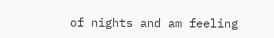of nights and am feeling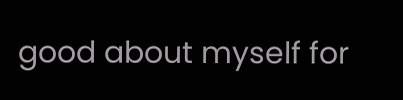good about myself for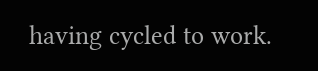having cycled to work.